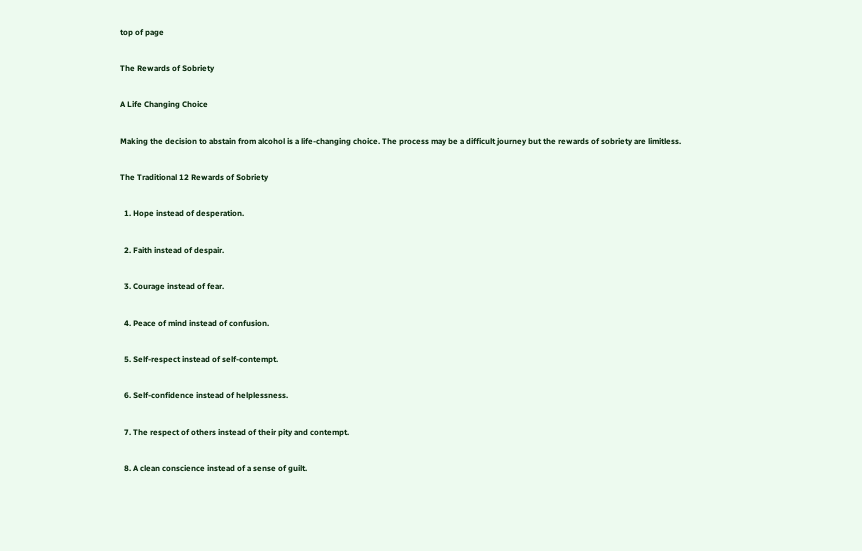top of page

The Rewards of Sobriety

A Life Changing Choice

Making the decision to abstain from alcohol is a life-changing choice. The process may be a difficult journey but the rewards of sobriety are limitless.

The Traditional 12 Rewards of Sobriety

  1. Hope instead of desperation.

  2. Faith instead of despair.

  3. Courage instead of fear.

  4. Peace of mind instead of confusion.

  5. Self-respect instead of self-contempt.

  6. Self-confidence instead of helplessness.

  7. The respect of others instead of their pity and contempt.

  8. A clean conscience instead of a sense of guilt.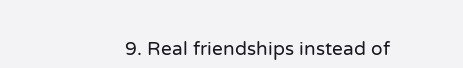9. Real friendships instead of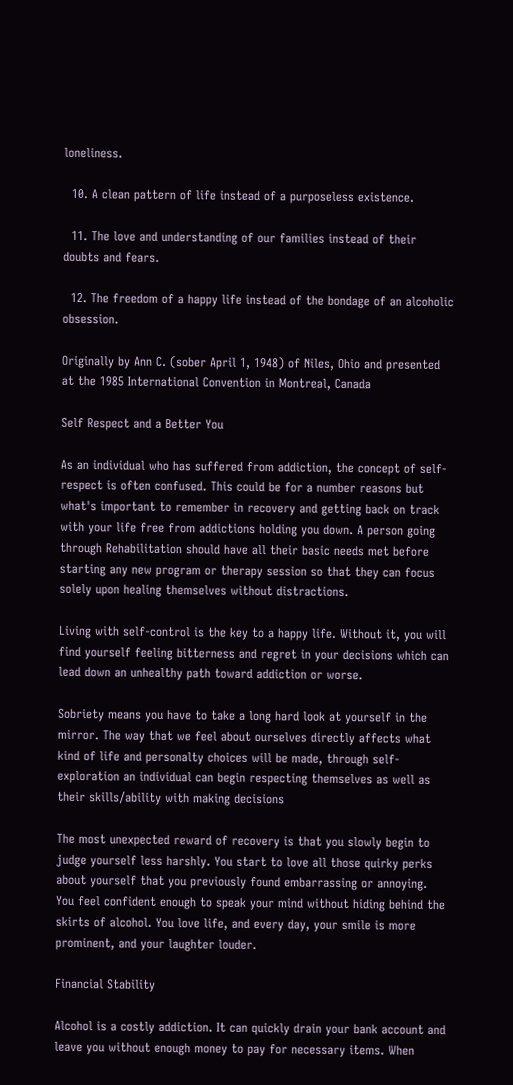loneliness.

  10. A clean pattern of life instead of a purposeless existence.

  11. The love and understanding of our families instead of their doubts and fears.

  12. The freedom of a happy life instead of the bondage of an alcoholic obsession.

Originally by Ann C. (sober April 1, 1948) of Niles, Ohio and presented at the 1985 International Convention in Montreal, Canada

Self Respect and a Better You

As an individual who has suffered from addiction, the concept of self-respect is often confused. This could be for a number reasons but what's important to remember in recovery and getting back on track with your life free from addictions holding you down. A person going through Rehabilitation should have all their basic needs met before starting any new program or therapy session so that they can focus solely upon healing themselves without distractions.

Living with self-control is the key to a happy life. Without it, you will find yourself feeling bitterness and regret in your decisions which can lead down an unhealthy path toward addiction or worse.

Sobriety means you have to take a long hard look at yourself in the mirror. The way that we feel about ourselves directly affects what kind of life and personalty choices will be made, through self-exploration an individual can begin respecting themselves as well as their skills/ability with making decisions

The most unexpected reward of recovery is that you slowly begin to judge yourself less harshly. You start to love all those quirky perks about yourself that you previously found embarrassing or annoying. You feel confident enough to speak your mind without hiding behind the skirts of alcohol. You love life, and every day, your smile is more prominent, and your laughter louder.

Financial Stability

Alcohol is a costly addiction. It can quickly drain your bank account and leave you without enough money to pay for necessary items. When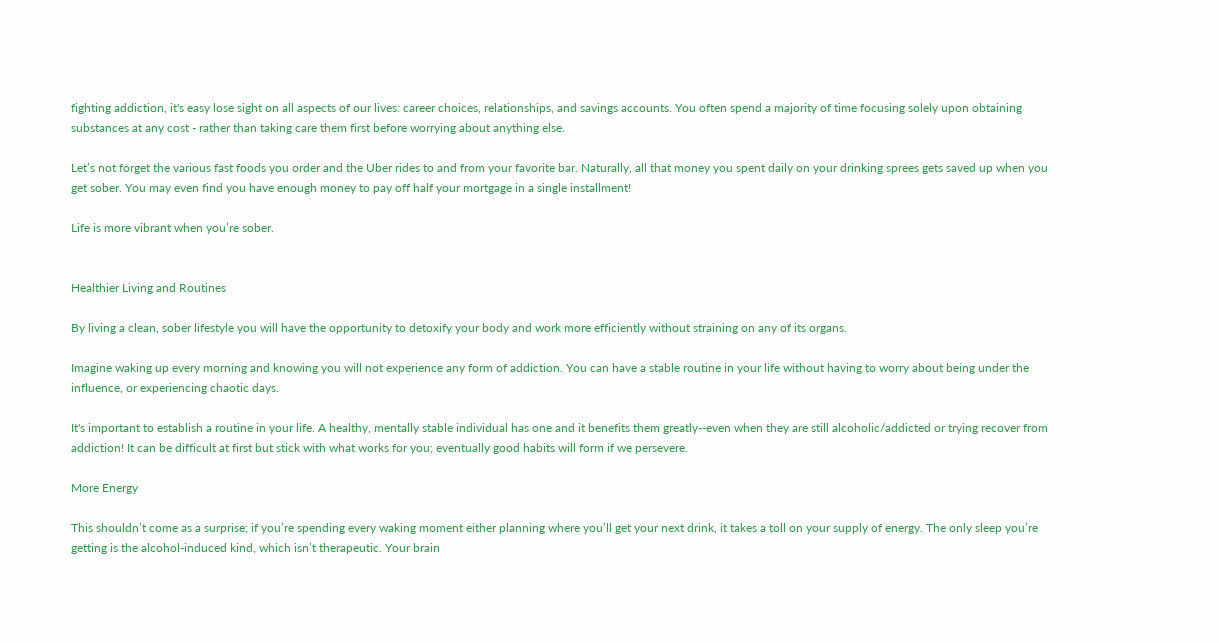fighting addiction, it's easy lose sight on all aspects of our lives: career choices, relationships, and savings accounts. You often spend a majority of time focusing solely upon obtaining substances at any cost - rather than taking care them first before worrying about anything else.

Let’s not forget the various fast foods you order and the Uber rides to and from your favorite bar. Naturally, all that money you spent daily on your drinking sprees gets saved up when you get sober. You may even find you have enough money to pay off half your mortgage in a single installment!

Life is more vibrant when you’re sober.


Healthier Living and Routines

By living a clean, sober lifestyle you will have the opportunity to detoxify your body and work more efficiently without straining on any of its organs.

Imagine waking up every morning and knowing you will not experience any form of addiction. You can have a stable routine in your life without having to worry about being under the influence, or experiencing chaotic days.

It's important to establish a routine in your life. A healthy, mentally stable individual has one and it benefits them greatly--even when they are still alcoholic/addicted or trying recover from addiction! It can be difficult at first but stick with what works for you; eventually good habits will form if we persevere.

More Energy

This shouldn’t come as a surprise; if you’re spending every waking moment either planning where you’ll get your next drink, it takes a toll on your supply of energy. The only sleep you’re getting is the alcohol-induced kind, which isn’t therapeutic. Your brain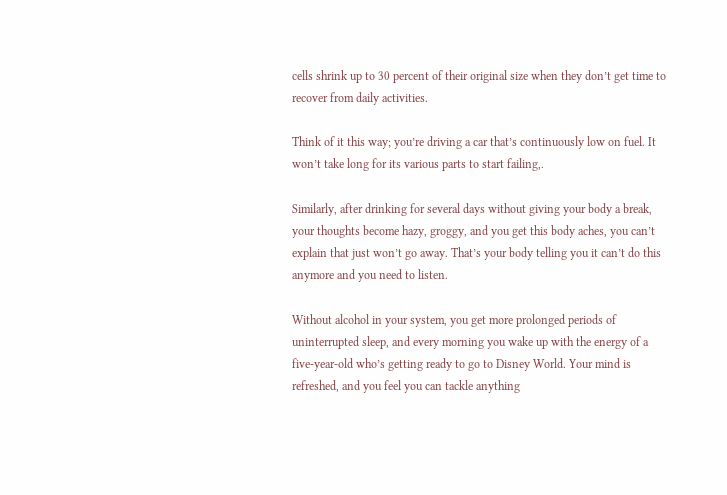cells shrink up to 30 percent of their original size when they don’t get time to recover from daily activities.

Think of it this way; you’re driving a car that’s continuously low on fuel. It won’t take long for its various parts to start failing,.

Similarly, after drinking for several days without giving your body a break, your thoughts become hazy, groggy, and you get this body aches, you can’t explain that just won’t go away. That’s your body telling you it can’t do this anymore and you need to listen.

Without alcohol in your system, you get more prolonged periods of uninterrupted sleep, and every morning you wake up with the energy of a five-year-old who’s getting ready to go to Disney World. Your mind is refreshed, and you feel you can tackle anything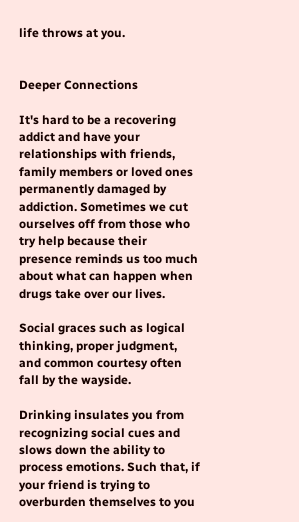life throws at you.


Deeper Connections

It's hard to be a recovering addict and have your relationships with friends, family members or loved ones permanently damaged by addiction. Sometimes we cut ourselves off from those who try help because their presence reminds us too much about what can happen when drugs take over our lives.

Social graces such as logical thinking, proper judgment, and common courtesy often fall by the wayside.

Drinking insulates you from recognizing social cues and slows down the ability to process emotions. Such that, if your friend is trying to overburden themselves to you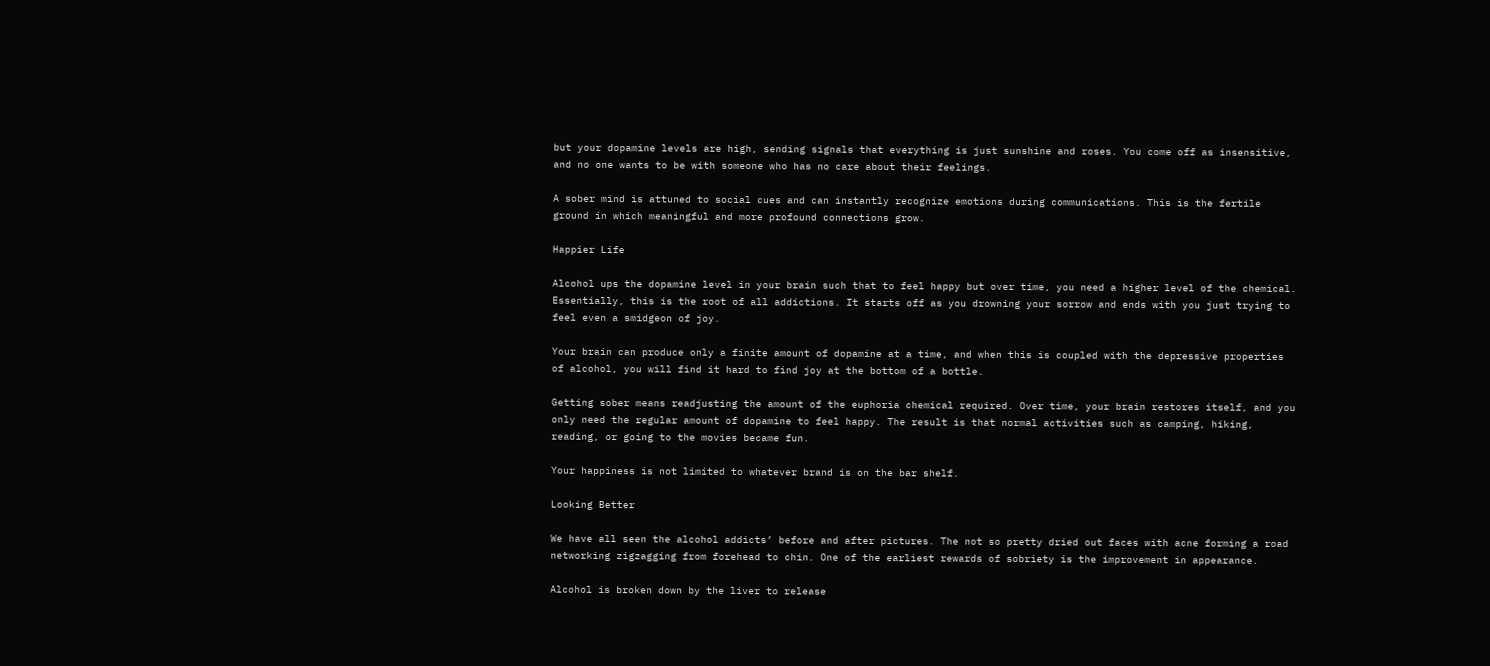but your dopamine levels are high, sending signals that everything is just sunshine and roses. You come off as insensitive, and no one wants to be with someone who has no care about their feelings.

A sober mind is attuned to social cues and can instantly recognize emotions during communications. This is the fertile ground in which meaningful and more profound connections grow.

Happier Life

Alcohol ups the dopamine level in your brain such that to feel happy but over time, you need a higher level of the chemical. Essentially, this is the root of all addictions. It starts off as you drowning your sorrow and ends with you just trying to feel even a smidgeon of joy.

Your brain can produce only a finite amount of dopamine at a time, and when this is coupled with the depressive properties of alcohol, you will find it hard to find joy at the bottom of a bottle.

Getting sober means readjusting the amount of the euphoria chemical required. Over time, your brain restores itself, and you only need the regular amount of dopamine to feel happy. The result is that normal activities such as camping, hiking, reading, or going to the movies became fun.

Your happiness is not limited to whatever brand is on the bar shelf.

Looking Better

We have all seen the alcohol addicts’ before and after pictures. The not so pretty dried out faces with acne forming a road networking zigzagging from forehead to chin. One of the earliest rewards of sobriety is the improvement in appearance.

Alcohol is broken down by the liver to release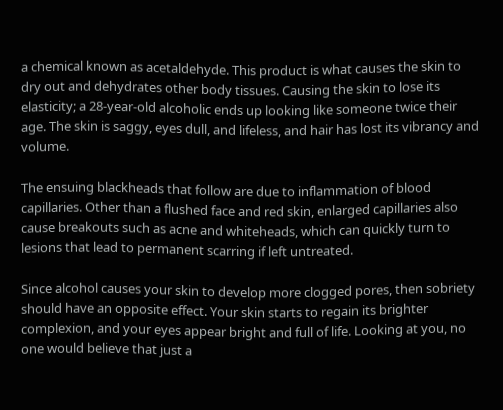a chemical known as acetaldehyde. This product is what causes the skin to dry out and dehydrates other body tissues. Causing the skin to lose its elasticity; a 28-year-old alcoholic ends up looking like someone twice their age. The skin is saggy, eyes dull, and lifeless, and hair has lost its vibrancy and volume.

The ensuing blackheads that follow are due to inflammation of blood capillaries. Other than a flushed face and red skin, enlarged capillaries also cause breakouts such as acne and whiteheads, which can quickly turn to lesions that lead to permanent scarring if left untreated.

Since alcohol causes your skin to develop more clogged pores, then sobriety should have an opposite effect. Your skin starts to regain its brighter complexion, and your eyes appear bright and full of life. Looking at you, no one would believe that just a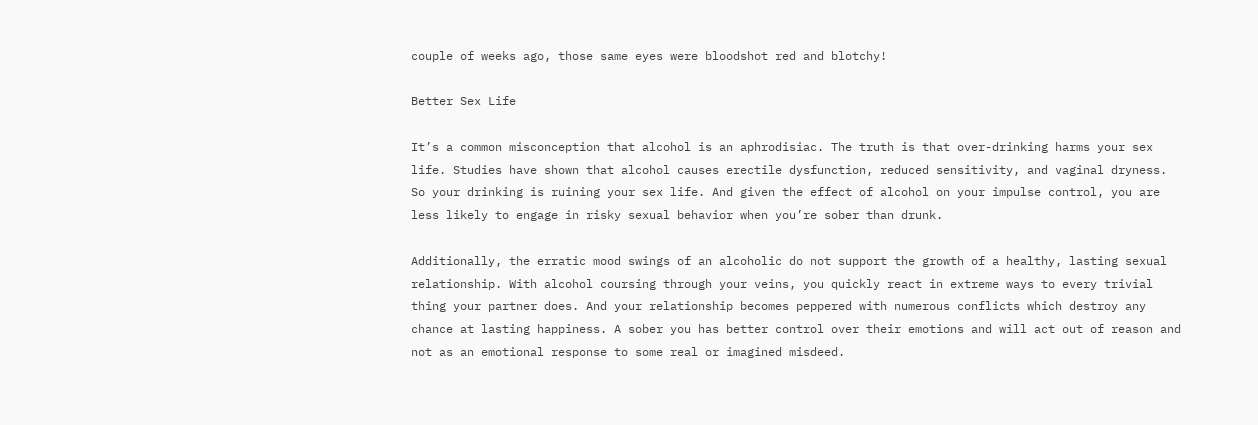couple of weeks ago, those same eyes were bloodshot red and blotchy!

Better Sex Life

It’s a common misconception that alcohol is an aphrodisiac. The truth is that over-drinking harms your sex life. Studies have shown that alcohol causes erectile dysfunction, reduced sensitivity, and vaginal dryness. So your drinking is ruining your sex life. And given the effect of alcohol on your impulse control, you are less likely to engage in risky sexual behavior when you’re sober than drunk.

Additionally, the erratic mood swings of an alcoholic do not support the growth of a healthy, lasting sexual relationship. With alcohol coursing through your veins, you quickly react in extreme ways to every trivial thing your partner does. And your relationship becomes peppered with numerous conflicts which destroy any chance at lasting happiness. A sober you has better control over their emotions and will act out of reason and not as an emotional response to some real or imagined misdeed.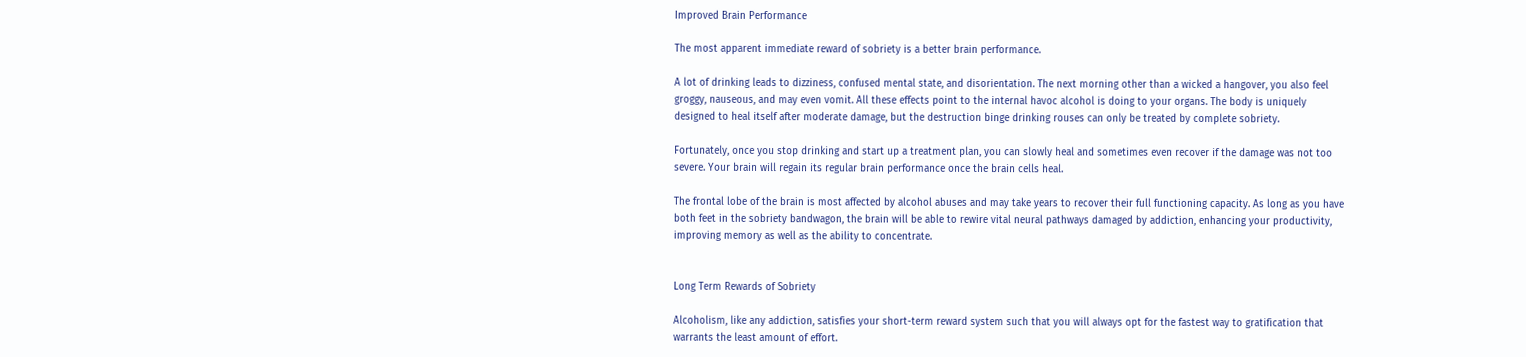Improved Brain Performance

The most apparent immediate reward of sobriety is a better brain performance.

A lot of drinking leads to dizziness, confused mental state, and disorientation. The next morning other than a wicked a hangover, you also feel groggy, nauseous, and may even vomit. All these effects point to the internal havoc alcohol is doing to your organs. The body is uniquely designed to heal itself after moderate damage, but the destruction binge drinking rouses can only be treated by complete sobriety.

Fortunately, once you stop drinking and start up a treatment plan, you can slowly heal and sometimes even recover if the damage was not too severe. Your brain will regain its regular brain performance once the brain cells heal.

The frontal lobe of the brain is most affected by alcohol abuses and may take years to recover their full functioning capacity. As long as you have both feet in the sobriety bandwagon, the brain will be able to rewire vital neural pathways damaged by addiction, enhancing your productivity, improving memory as well as the ability to concentrate.


Long Term Rewards of Sobriety

Alcoholism, like any addiction, satisfies your short-term reward system such that you will always opt for the fastest way to gratification that warrants the least amount of effort.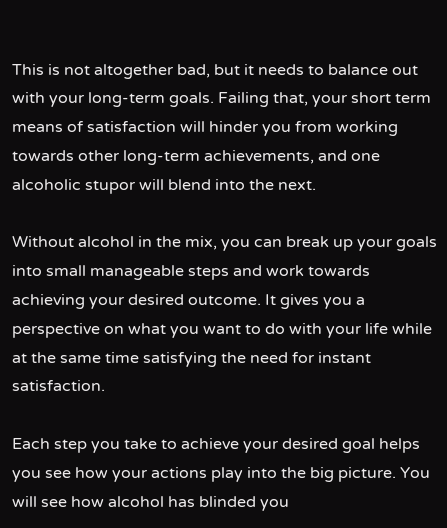This is not altogether bad, but it needs to balance out with your long-term goals. Failing that, your short term means of satisfaction will hinder you from working towards other long-term achievements, and one alcoholic stupor will blend into the next.

Without alcohol in the mix, you can break up your goals into small manageable steps and work towards achieving your desired outcome. It gives you a perspective on what you want to do with your life while at the same time satisfying the need for instant satisfaction.

Each step you take to achieve your desired goal helps you see how your actions play into the big picture. You will see how alcohol has blinded you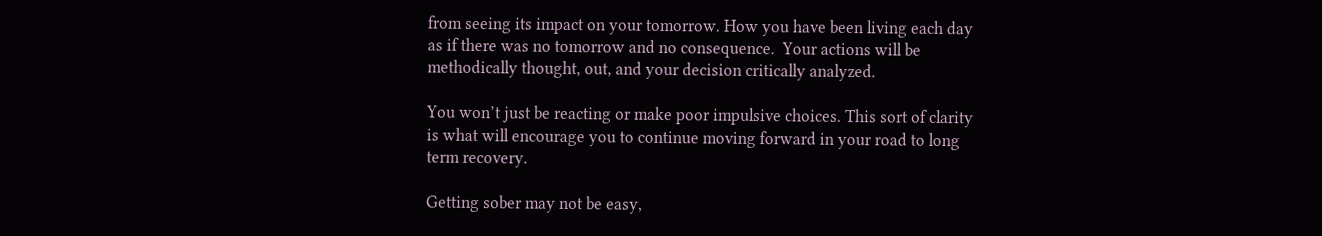from seeing its impact on your tomorrow. How you have been living each day as if there was no tomorrow and no consequence.  Your actions will be methodically thought, out, and your decision critically analyzed.

You won’t just be reacting or make poor impulsive choices. This sort of clarity is what will encourage you to continue moving forward in your road to long term recovery.

Getting sober may not be easy,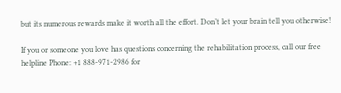but its numerous rewards make it worth all the effort. Don’t let your brain tell you otherwise!

If you or someone you love has questions concerning the rehabilitation process, call our free helpline Phone: +1 888-971-2986 for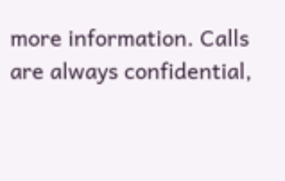more information. Calls are always confidential,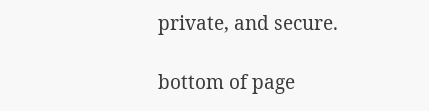private, and secure.

bottom of page